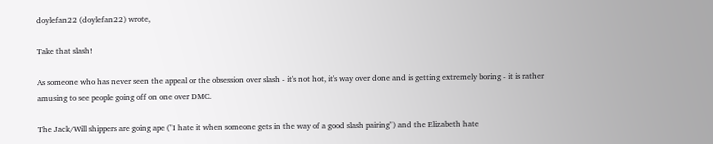doylefan22 (doylefan22) wrote,

Take that slash!

As someone who has never seen the appeal or the obsession over slash - it's not hot, it's way over done and is getting extremely boring - it is rather amusing to see people going off on one over DMC.

The Jack/Will shippers are going ape ("I hate it when someone gets in the way of a good slash pairing") and the Elizabeth hate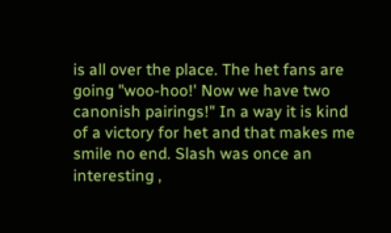is all over the place. The het fans are going "woo-hoo!' Now we have two canonish pairings!" In a way it is kind of a victory for het and that makes me smile no end. Slash was once an interesting ,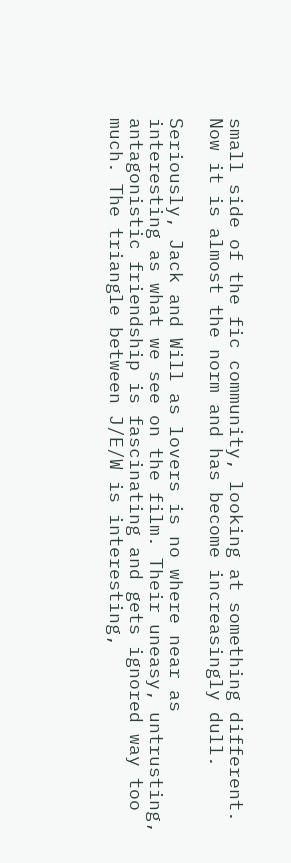small side of the fic community, looking at something different. Now it is almost the norm and has become increasingly dull.

Seriously, Jack and Will as lovers is no where near as interesting as what we see on the film. Their uneasy, untrusting, antagonistic friendship is fascinating and gets ignored way too much. The triangle between J/E/W is interesting,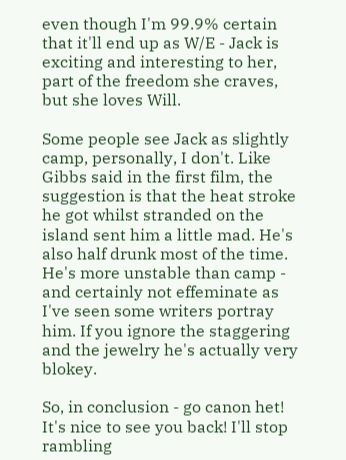even though I'm 99.9% certain that it'll end up as W/E - Jack is exciting and interesting to her, part of the freedom she craves, but she loves Will.

Some people see Jack as slightly camp, personally, I don't. Like Gibbs said in the first film, the suggestion is that the heat stroke he got whilst stranded on the island sent him a little mad. He's also half drunk most of the time. He's more unstable than camp - and certainly not effeminate as I've seen some writers portray him. If you ignore the staggering and the jewelry he's actually very blokey.

So, in conclusion - go canon het! It's nice to see you back! I'll stop rambling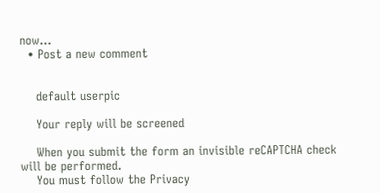now...
  • Post a new comment


    default userpic

    Your reply will be screened

    When you submit the form an invisible reCAPTCHA check will be performed.
    You must follow the Privacy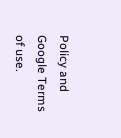Policy and Google Terms of use.